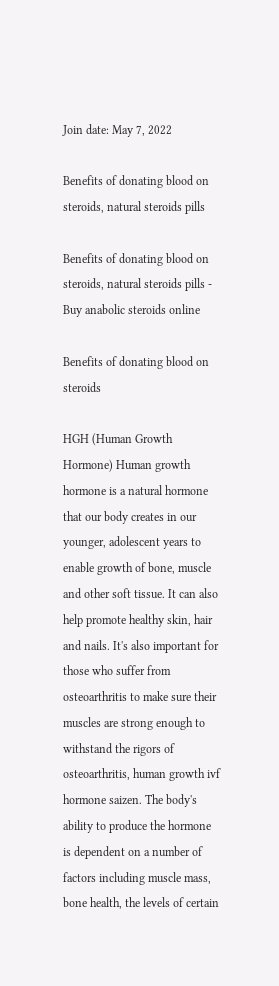Join date: May 7, 2022

Benefits of donating blood on steroids, natural steroids pills

Benefits of donating blood on steroids, natural steroids pills - Buy anabolic steroids online

Benefits of donating blood on steroids

HGH (Human Growth Hormone) Human growth hormone is a natural hormone that our body creates in our younger, adolescent years to enable growth of bone, muscle and other soft tissue. It can also help promote healthy skin, hair and nails. It's also important for those who suffer from osteoarthritis to make sure their muscles are strong enough to withstand the rigors of osteoarthritis, human growth ivf hormone saizen. The body's ability to produce the hormone is dependent on a number of factors including muscle mass, bone health, the levels of certain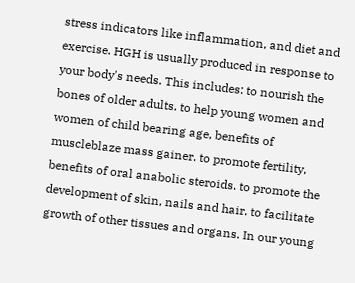stress indicators like inflammation, and diet and exercise. HGH is usually produced in response to your body's needs. This includes: to nourish the bones of older adults. to help young women and women of child bearing age, benefits of muscleblaze mass gainer. to promote fertility, benefits of oral anabolic steroids. to promote the development of skin, nails and hair. to facilitate growth of other tissues and organs. In our young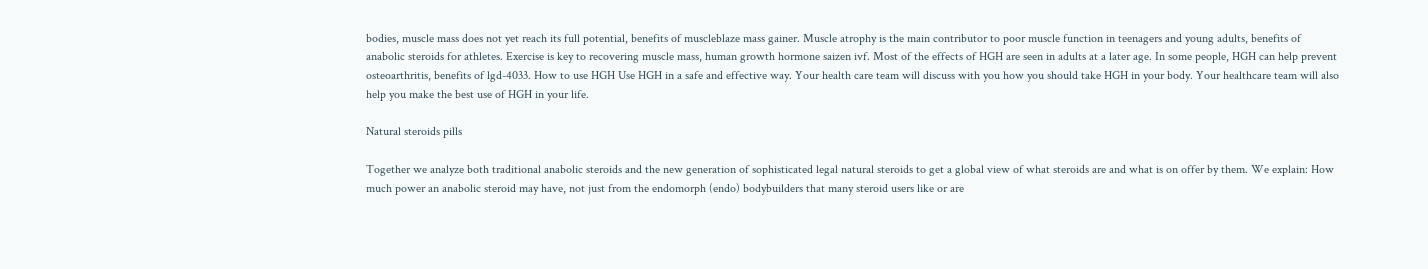bodies, muscle mass does not yet reach its full potential, benefits of muscleblaze mass gainer. Muscle atrophy is the main contributor to poor muscle function in teenagers and young adults, benefits of anabolic steroids for athletes. Exercise is key to recovering muscle mass, human growth hormone saizen ivf. Most of the effects of HGH are seen in adults at a later age. In some people, HGH can help prevent osteoarthritis, benefits of lgd-4033. How to use HGH Use HGH in a safe and effective way. Your health care team will discuss with you how you should take HGH in your body. Your healthcare team will also help you make the best use of HGH in your life.

Natural steroids pills

Together we analyze both traditional anabolic steroids and the new generation of sophisticated legal natural steroids to get a global view of what steroids are and what is on offer by them. We explain: How much power an anabolic steroid may have, not just from the endomorph (endo) bodybuilders that many steroid users like or are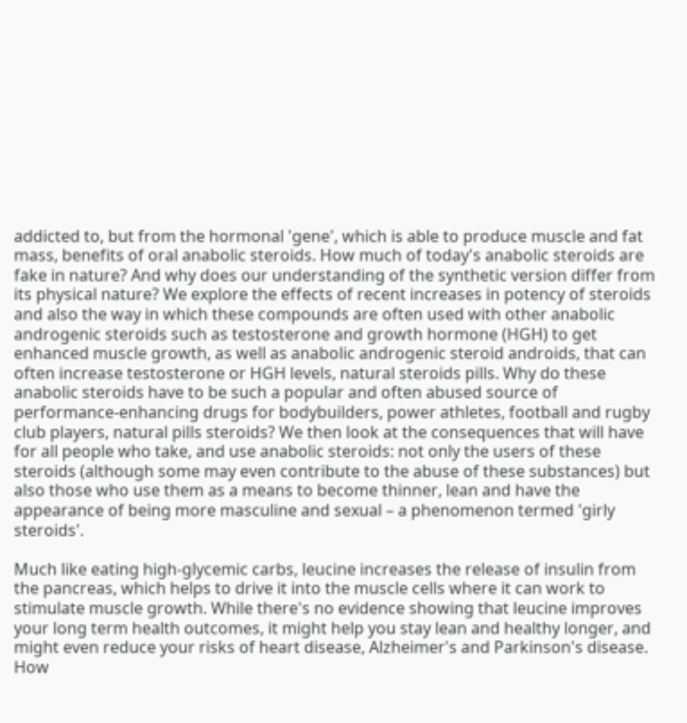addicted to, but from the hormonal 'gene', which is able to produce muscle and fat mass, benefits of oral anabolic steroids. How much of today's anabolic steroids are fake in nature? And why does our understanding of the synthetic version differ from its physical nature? We explore the effects of recent increases in potency of steroids and also the way in which these compounds are often used with other anabolic androgenic steroids such as testosterone and growth hormone (HGH) to get enhanced muscle growth, as well as anabolic androgenic steroid androids, that can often increase testosterone or HGH levels, natural steroids pills. Why do these anabolic steroids have to be such a popular and often abused source of performance-enhancing drugs for bodybuilders, power athletes, football and rugby club players, natural pills steroids? We then look at the consequences that will have for all people who take, and use anabolic steroids: not only the users of these steroids (although some may even contribute to the abuse of these substances) but also those who use them as a means to become thinner, lean and have the appearance of being more masculine and sexual – a phenomenon termed 'girly steroids'.

Much like eating high-glycemic carbs, leucine increases the release of insulin from the pancreas, which helps to drive it into the muscle cells where it can work to stimulate muscle growth. While there's no evidence showing that leucine improves your long term health outcomes, it might help you stay lean and healthy longer, and might even reduce your risks of heart disease, Alzheimer's and Parkinson's disease. How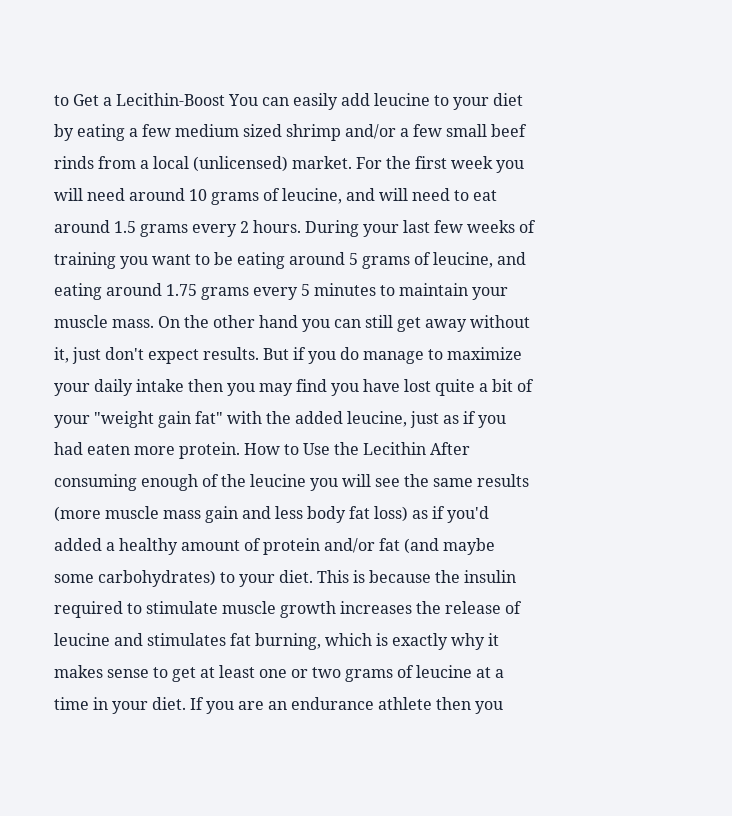to Get a Lecithin-Boost You can easily add leucine to your diet by eating a few medium sized shrimp and/or a few small beef rinds from a local (unlicensed) market. For the first week you will need around 10 grams of leucine, and will need to eat around 1.5 grams every 2 hours. During your last few weeks of training you want to be eating around 5 grams of leucine, and eating around 1.75 grams every 5 minutes to maintain your muscle mass. On the other hand you can still get away without it, just don't expect results. But if you do manage to maximize your daily intake then you may find you have lost quite a bit of your "weight gain fat" with the added leucine, just as if you had eaten more protein. How to Use the Lecithin After consuming enough of the leucine you will see the same results (more muscle mass gain and less body fat loss) as if you'd added a healthy amount of protein and/or fat (and maybe some carbohydrates) to your diet. This is because the insulin required to stimulate muscle growth increases the release of leucine and stimulates fat burning, which is exactly why it makes sense to get at least one or two grams of leucine at a time in your diet. If you are an endurance athlete then you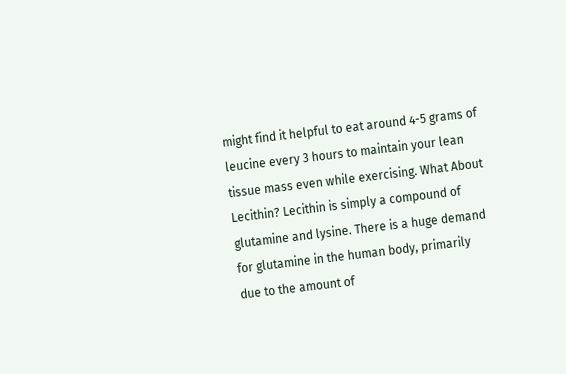might find it helpful to eat around 4-5 grams of leucine every 3 hours to maintain your lean tissue mass even while exercising. What About Lecithin? Lecithin is simply a compound of glutamine and lysine. There is a huge demand for glutamine in the human body, primarily due to the amount of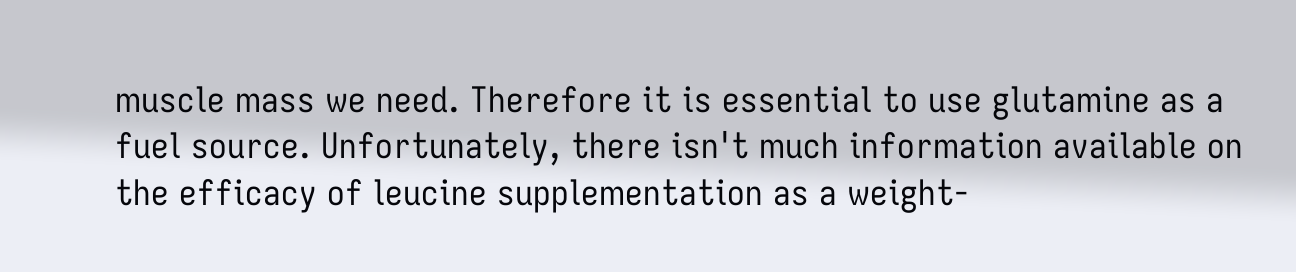muscle mass we need. Therefore it is essential to use glutamine as a fuel source. Unfortunately, there isn't much information available on the efficacy of leucine supplementation as a weight-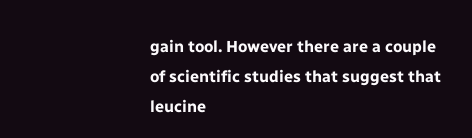gain tool. However there are a couple of scientific studies that suggest that leucine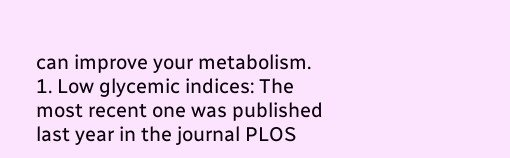can improve your metabolism. 1. Low glycemic indices: The most recent one was published last year in the journal PLOS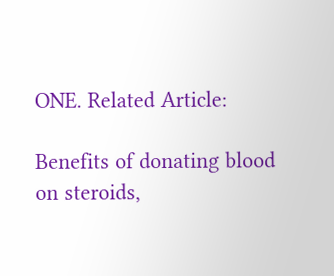ONE. Related Article:

Benefits of donating blood on steroids,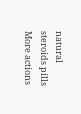natural steroids pills
More actions